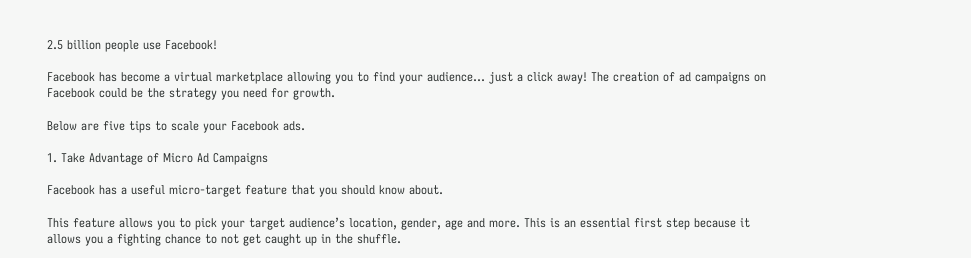2.5 billion people use Facebook!

Facebook has become a virtual marketplace allowing you to find your audience… just a click away! The creation of ad campaigns on Facebook could be the strategy you need for growth.

Below are five tips to scale your Facebook ads.

1. Take Advantage of Micro Ad Campaigns

Facebook has a useful micro-target feature that you should know about.

This feature allows you to pick your target audience’s location, gender, age and more. This is an essential first step because it allows you a fighting chance to not get caught up in the shuffle.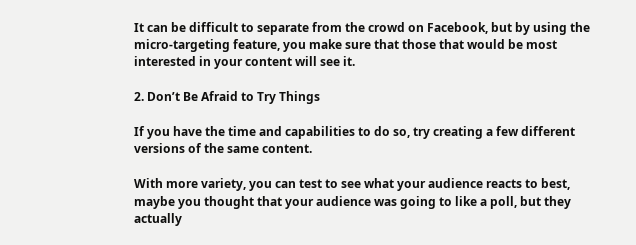It can be difficult to separate from the crowd on Facebook, but by using the micro-targeting feature, you make sure that those that would be most interested in your content will see it.

2. Don’t Be Afraid to Try Things

If you have the time and capabilities to do so, try creating a few different versions of the same content.

With more variety, you can test to see what your audience reacts to best, maybe you thought that your audience was going to like a poll, but they actually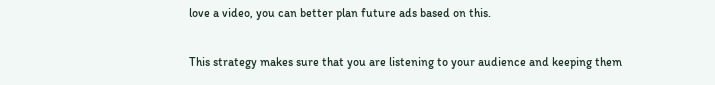love a video, you can better plan future ads based on this.

This strategy makes sure that you are listening to your audience and keeping them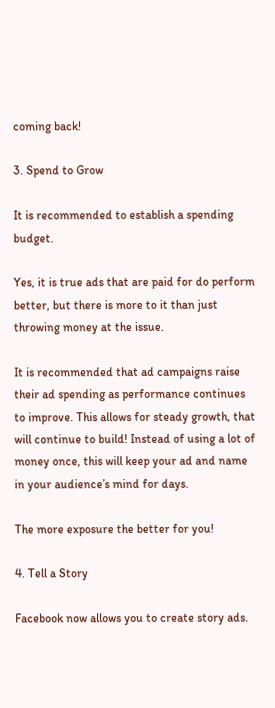coming back!

3. Spend to Grow

It is recommended to establish a spending budget.

Yes, it is true ads that are paid for do perform better, but there is more to it than just throwing money at the issue.

It is recommended that ad campaigns raise their ad spending as performance continues to improve. This allows for steady growth, that will continue to build! Instead of using a lot of money once, this will keep your ad and name in your audience’s mind for days.

The more exposure the better for you!

4. Tell a Story

Facebook now allows you to create story ads.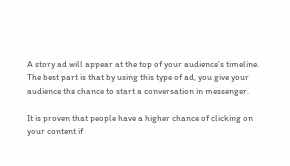A story ad will appear at the top of your audience’s timeline. The best part is that by using this type of ad, you give your audience the chance to start a conversation in messenger.

It is proven that people have a higher chance of clicking on your content if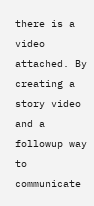there is a video attached. By creating a story video and a followup way to communicate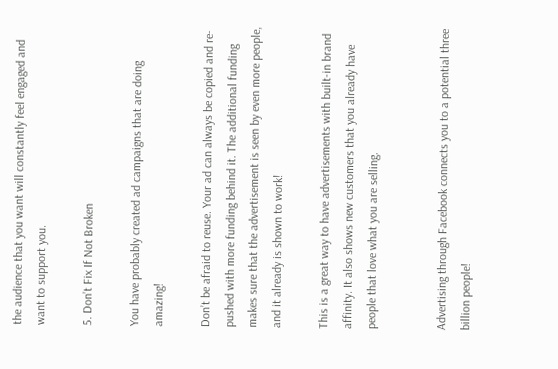the audience that you want will constantly feel engaged and want to support you.

5. Don’t Fix If Not Broken

You have probably created ad campaigns that are doing amazing!

Don’t be afraid to reuse. Your ad can always be copied and re-pushed with more funding behind it. The additional funding makes sure that the advertisement is seen by even more people, and it already is shown to work!

This is a great way to have advertisements with built-in brand affinity. It also shows new customers that you already have people that love what you are selling.


Advertising through Facebook connects you to a potential three billion people!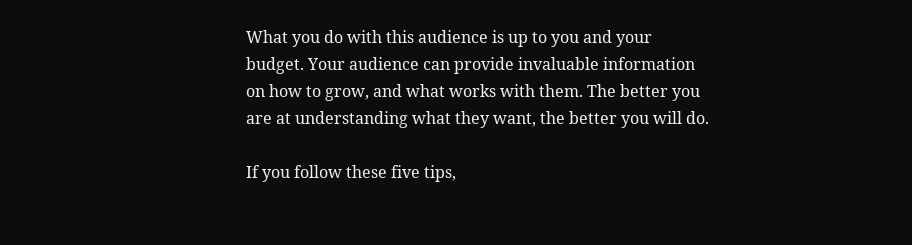What you do with this audience is up to you and your budget. Your audience can provide invaluable information on how to grow, and what works with them. The better you are at understanding what they want, the better you will do.

If you follow these five tips,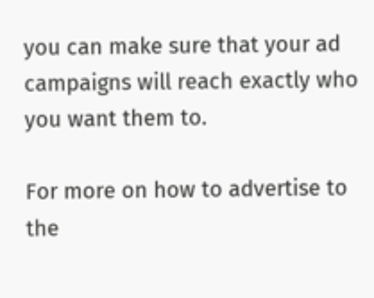you can make sure that your ad campaigns will reach exactly who you want them to.

For more on how to advertise to the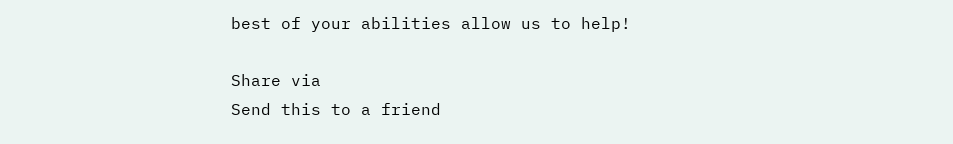best of your abilities allow us to help!

Share via
Send this to a friend